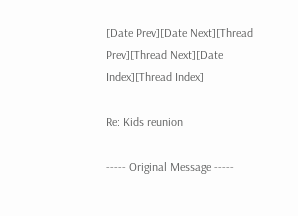[Date Prev][Date Next][Thread Prev][Thread Next][Date Index][Thread Index]

Re: Kids reunion

----- Original Message -----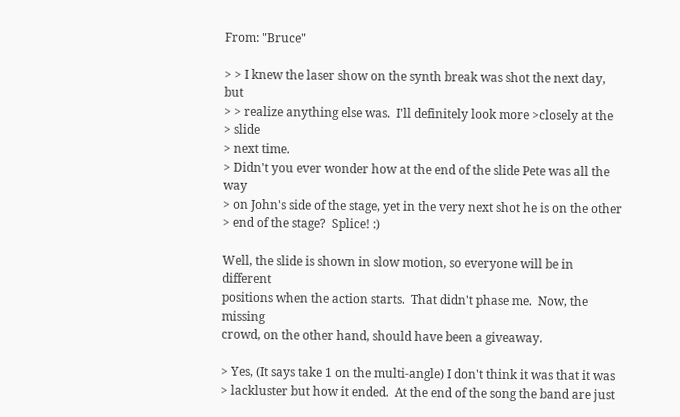From: "Bruce"

> > I knew the laser show on the synth break was shot the next day, but
> > realize anything else was.  I'll definitely look more >closely at the
> slide
> next time.
> Didn't you ever wonder how at the end of the slide Pete was all the way
> on John's side of the stage, yet in the very next shot he is on the other
> end of the stage?  Splice! :)

Well, the slide is shown in slow motion, so everyone will be in different
positions when the action starts.  That didn't phase me.  Now, the missing
crowd, on the other hand, should have been a giveaway.

> Yes, (It says take 1 on the multi-angle) I don't think it was that it was
> lackluster but how it ended.  At the end of the song the band are just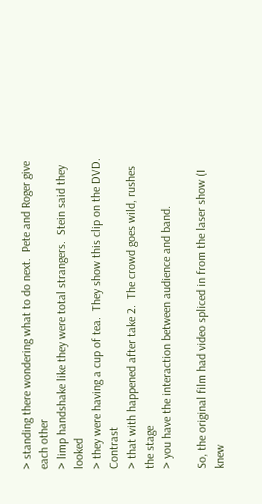> standing there wondering what to do next.  Pete and Roger give each other
> limp handshake like they were total strangers.  Stein said they looked
> they were having a cup of tea.  They show this clip on the DVD.  Contrast
> that with happened after take 2.  The crowd goes wild, rushes the stage
> you have the interaction between audience and band.

So, the original film had video spliced in from the laser show (I knew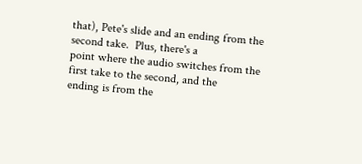that), Pete's slide and an ending from the second take.  Plus, there's a
point where the audio switches from the first take to the second, and the
ending is from the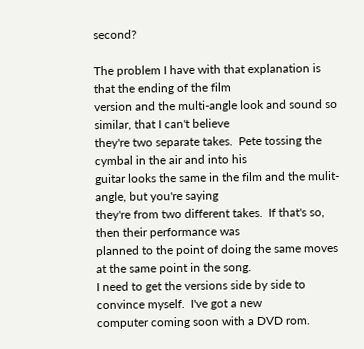second?

The problem I have with that explanation is that the ending of the film
version and the multi-angle look and sound so similar, that I can't believe
they're two separate takes.  Pete tossing the cymbal in the air and into his
guitar looks the same in the film and the mulit-angle, but you're saying
they're from two different takes.  If that's so, then their performance was
planned to the point of doing the same moves at the same point in the song.
I need to get the versions side by side to convince myself.  I've got a new
computer coming soon with a DVD rom.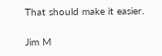That should make it easier.

Jim M